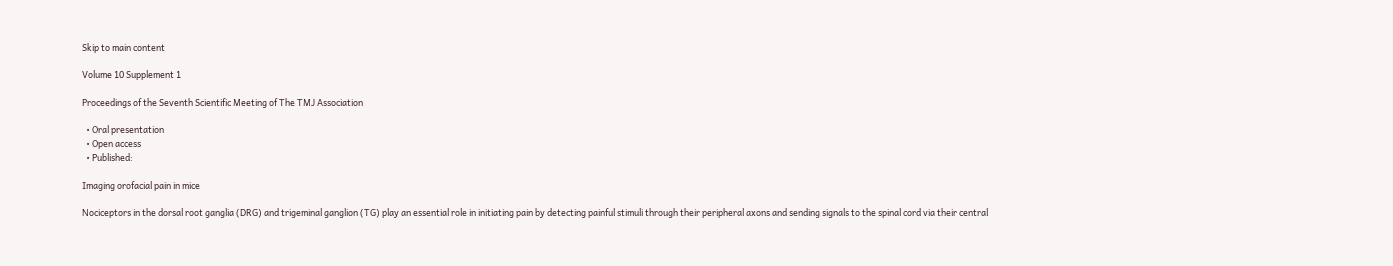Skip to main content

Volume 10 Supplement 1

Proceedings of the Seventh Scientific Meeting of The TMJ Association

  • Oral presentation
  • Open access
  • Published:

Imaging orofacial pain in mice

Nociceptors in the dorsal root ganglia (DRG) and trigeminal ganglion (TG) play an essential role in initiating pain by detecting painful stimuli through their peripheral axons and sending signals to the spinal cord via their central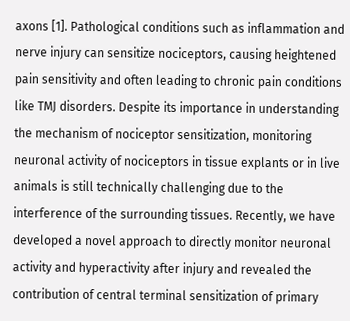axons [1]. Pathological conditions such as inflammation and nerve injury can sensitize nociceptors, causing heightened pain sensitivity and often leading to chronic pain conditions like TMJ disorders. Despite its importance in understanding the mechanism of nociceptor sensitization, monitoring neuronal activity of nociceptors in tissue explants or in live animals is still technically challenging due to the interference of the surrounding tissues. Recently, we have developed a novel approach to directly monitor neuronal activity and hyperactivity after injury and revealed the contribution of central terminal sensitization of primary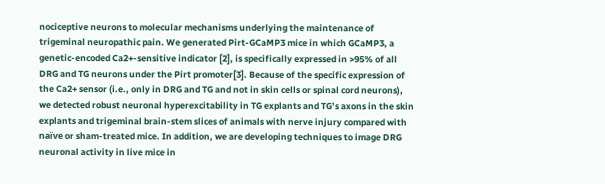nociceptive neurons to molecular mechanisms underlying the maintenance of trigeminal neuropathic pain. We generated Pirt-GCaMP3 mice in which GCaMP3, a genetic-encoded Ca2+-sensitive indicator [2], is specifically expressed in >95% of all DRG and TG neurons under the Pirt promoter[3]. Because of the specific expression of the Ca2+ sensor (i.e., only in DRG and TG and not in skin cells or spinal cord neurons), we detected robust neuronal hyperexcitability in TG explants and TG’s axons in the skin explants and trigeminal brain-stem slices of animals with nerve injury compared with naïve or sham-treated mice. In addition, we are developing techniques to image DRG neuronal activity in live mice in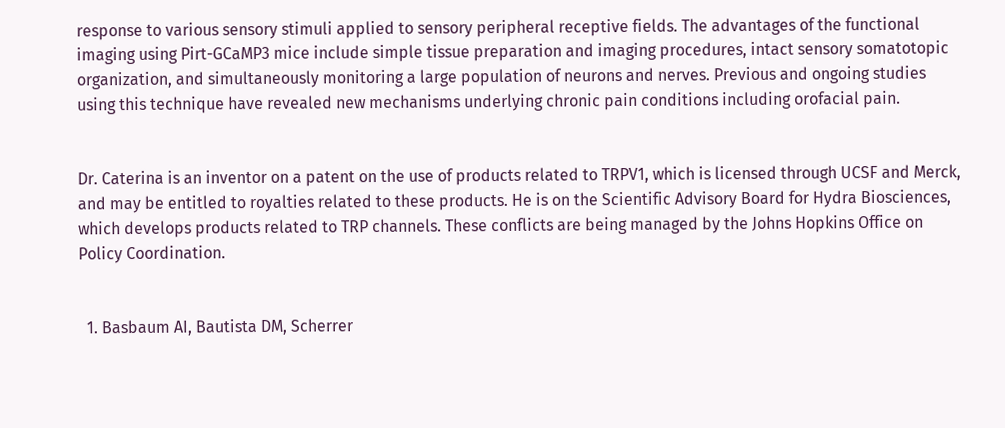response to various sensory stimuli applied to sensory peripheral receptive fields. The advantages of the functional imaging using Pirt-GCaMP3 mice include simple tissue preparation and imaging procedures, intact sensory somatotopic organization, and simultaneously monitoring a large population of neurons and nerves. Previous and ongoing studies using this technique have revealed new mechanisms underlying chronic pain conditions including orofacial pain.


Dr. Caterina is an inventor on a patent on the use of products related to TRPV1, which is licensed through UCSF and Merck, and may be entitled to royalties related to these products. He is on the Scientific Advisory Board for Hydra Biosciences, which develops products related to TRP channels. These conflicts are being managed by the Johns Hopkins Office on Policy Coordination.


  1. Basbaum AI, Bautista DM, Scherrer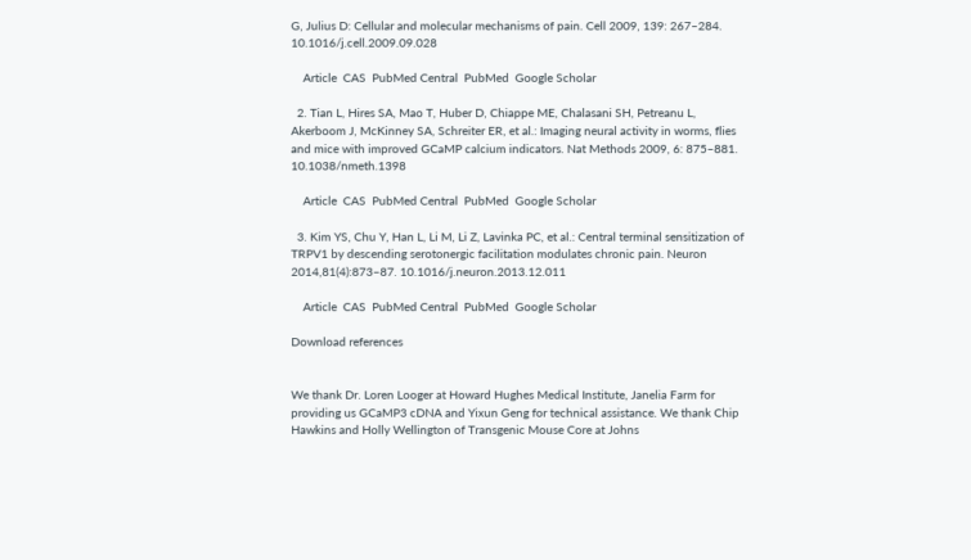G, Julius D: Cellular and molecular mechanisms of pain. Cell 2009, 139: 267–284. 10.1016/j.cell.2009.09.028

    Article  CAS  PubMed Central  PubMed  Google Scholar

  2. Tian L, Hires SA, Mao T, Huber D, Chiappe ME, Chalasani SH, Petreanu L, Akerboom J, McKinney SA, Schreiter ER, et al.: Imaging neural activity in worms, flies and mice with improved GCaMP calcium indicators. Nat Methods 2009, 6: 875–881. 10.1038/nmeth.1398

    Article  CAS  PubMed Central  PubMed  Google Scholar

  3. Kim YS, Chu Y, Han L, Li M, Li Z, Lavinka PC, et al.: Central terminal sensitization of TRPV1 by descending serotonergic facilitation modulates chronic pain. Neuron 2014,81(4):873–87. 10.1016/j.neuron.2013.12.011

    Article  CAS  PubMed Central  PubMed  Google Scholar

Download references


We thank Dr. Loren Looger at Howard Hughes Medical Institute, Janelia Farm for providing us GCaMP3 cDNA and Yixun Geng for technical assistance. We thank Chip Hawkins and Holly Wellington of Transgenic Mouse Core at Johns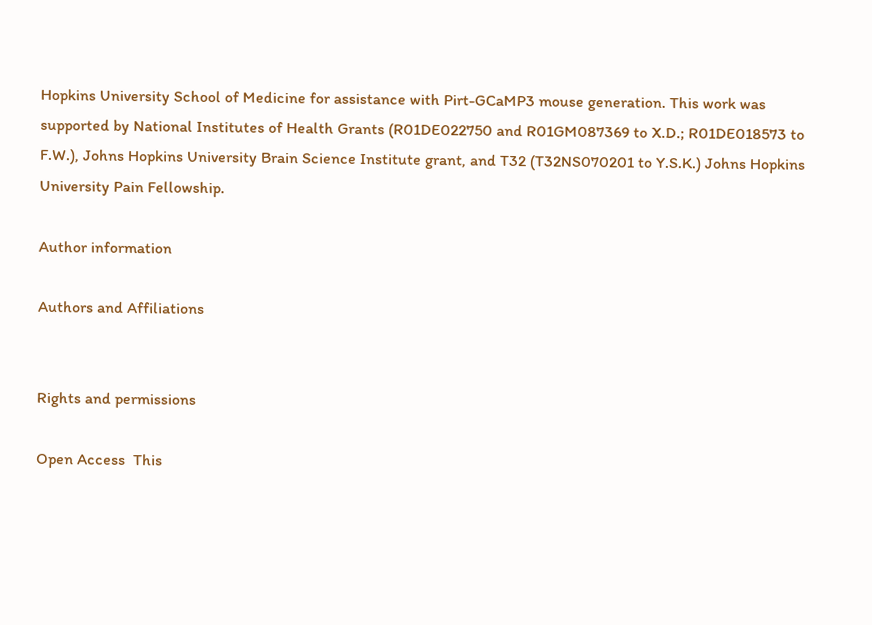Hopkins University School of Medicine for assistance with Pirt-GCaMP3 mouse generation. This work was supported by National Institutes of Health Grants (R01DE022750 and R01GM087369 to X.D.; R01DE018573 to F.W.), Johns Hopkins University Brain Science Institute grant, and T32 (T32NS070201 to Y.S.K.) Johns Hopkins University Pain Fellowship.

Author information

Authors and Affiliations


Rights and permissions

Open Access  This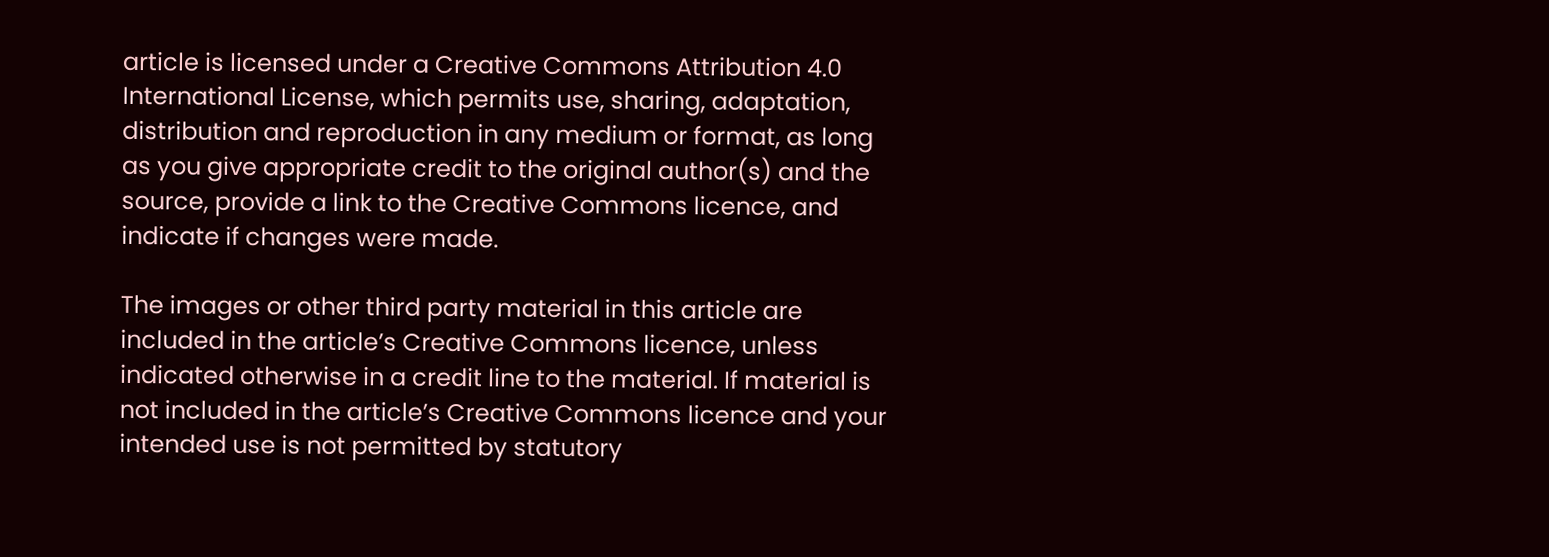article is licensed under a Creative Commons Attribution 4.0 International License, which permits use, sharing, adaptation, distribution and reproduction in any medium or format, as long as you give appropriate credit to the original author(s) and the source, provide a link to the Creative Commons licence, and indicate if changes were made.

The images or other third party material in this article are included in the article’s Creative Commons licence, unless indicated otherwise in a credit line to the material. If material is not included in the article’s Creative Commons licence and your intended use is not permitted by statutory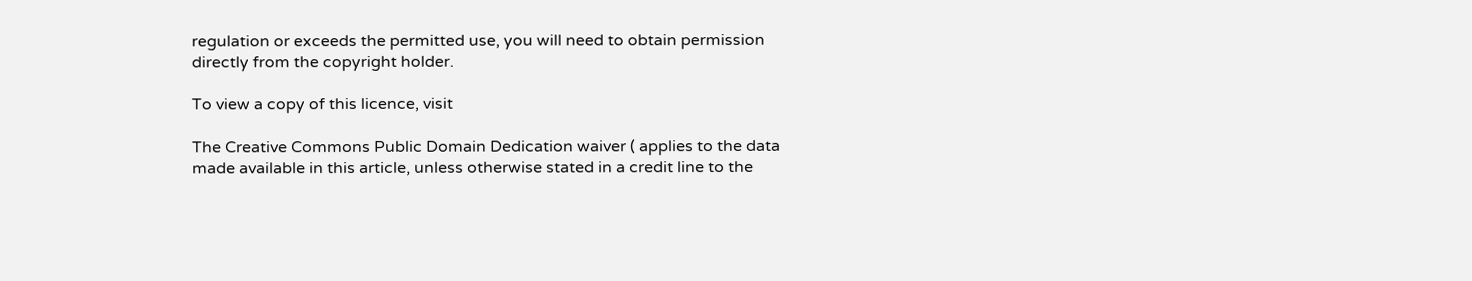regulation or exceeds the permitted use, you will need to obtain permission directly from the copyright holder.

To view a copy of this licence, visit

The Creative Commons Public Domain Dedication waiver ( applies to the data made available in this article, unless otherwise stated in a credit line to the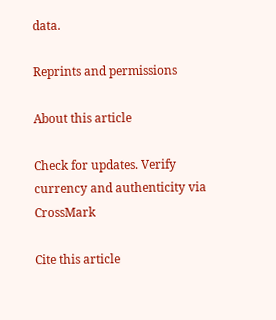data.

Reprints and permissions

About this article

Check for updates. Verify currency and authenticity via CrossMark

Cite this article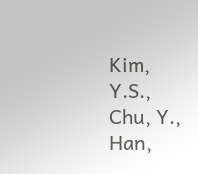Kim, Y.S., Chu, Y., Han,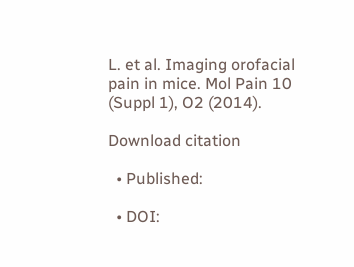L. et al. Imaging orofacial pain in mice. Mol Pain 10 (Suppl 1), O2 (2014).

Download citation

  • Published:

  • DOI: